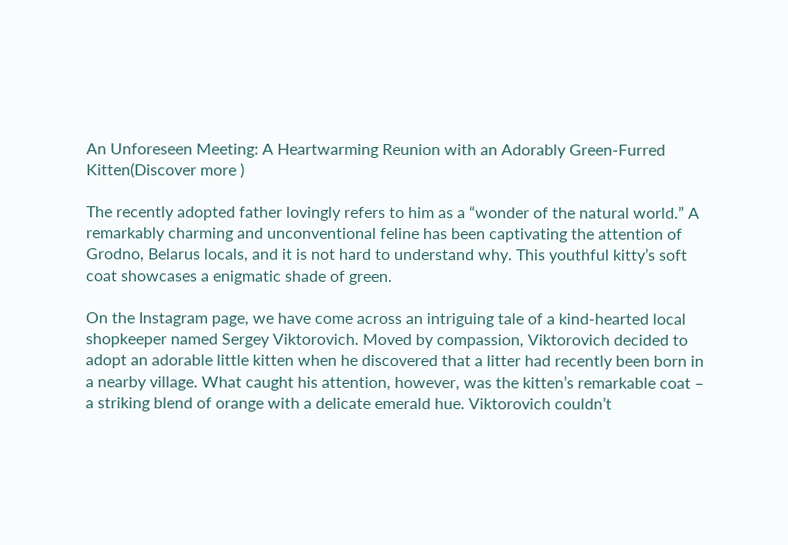An Unforeseen Meeting: A Heartwarming Reunion with an Adorably Green-Furred Kitten(Discover more )

The recently adopted father lovingly refers to him as a “wonder of the natural world.” A remarkably charming and unconventional feline has been captivating the attention of Grodno, Belarus locals, and it is not hard to understand why. This youthful kitty’s soft coat showcases a enigmatic shade of green.

On the Instagram page, we have come across an intriguing tale of a kind-hearted local shopkeeper named Sergey Viktorovich. Moved by compassion, Viktorovich decided to adopt an adorable little kitten when he discovered that a litter had recently been born in a nearby village. What caught his attention, however, was the kitten’s remarkable coat – a striking blend of orange with a delicate emerald hue. Viktorovich couldn’t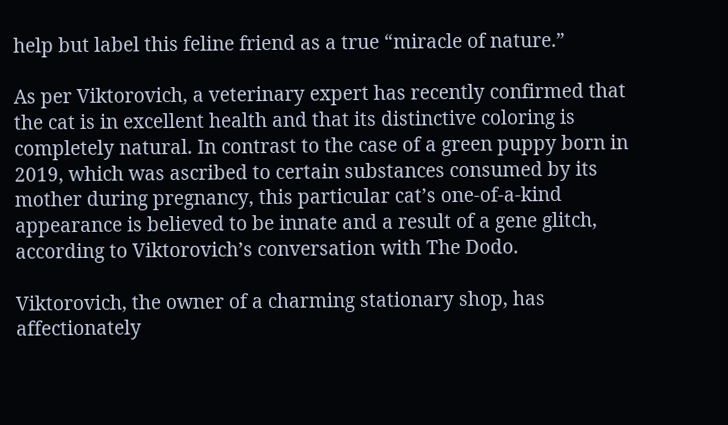help but label this feline friend as a true “miracle of nature.”

As per Viktorovich, a veterinary expert has recently confirmed that the cat is in excellent health and that its distinctive coloring is completely natural. In contrast to the case of a green puppy born in 2019, which was ascribed to certain substances consumed by its mother during pregnancy, this particular cat’s one-of-a-kind appearance is believed to be innate and a result of a gene glitch, according to Viktorovich’s conversation with The Dodo.

Viktorovich, the owner of a charming stationary shop, has affectionately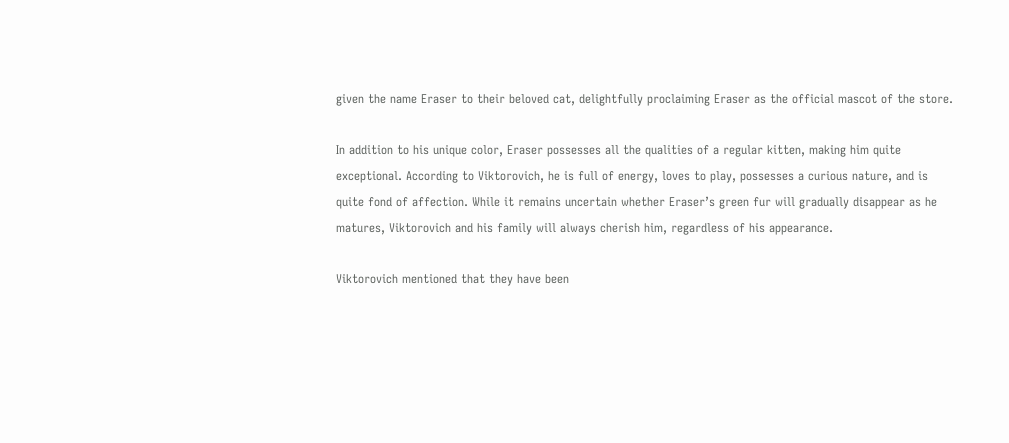given the name Eraser to their beloved cat, delightfully proclaiming Eraser as the official mascot of the store.

In addition to his unique color, Eraser possesses all the qualities of a regular kitten, making him quite exceptional. According to Viktorovich, he is full of energy, loves to play, possesses a curious nature, and is quite fond of affection. While it remains uncertain whether Eraser’s green fur will gradually disappear as he matures, Viktorovich and his family will always cherish him, regardless of his appearance.

Viktorovich mentioned that they have been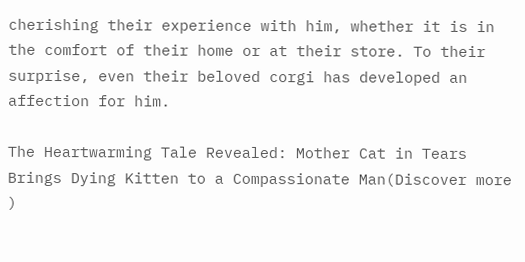cherishing their experience with him, whether it is in the comfort of their home or at their store. To their surprise, even their beloved corgi has developed an affection for him.

The Heartwarming Tale Revealed: Mother Cat in Tears Brings Dying Kitten to a Compassionate Man(Discover more )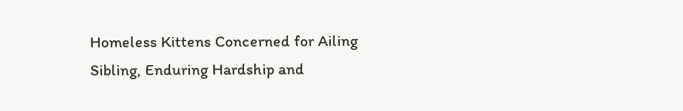Homeless Kittens Concerned for Ailing Sibling, Enduring Hardship and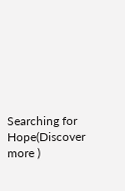Searching for Hope(Discover more )